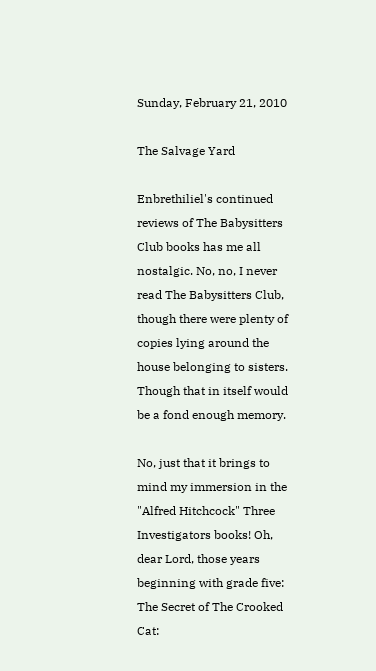Sunday, February 21, 2010

The Salvage Yard

Enbrethiliel's continued reviews of The Babysitters Club books has me all nostalgic. No, no, I never read The Babysitters Club, though there were plenty of copies lying around the house belonging to sisters. Though that in itself would be a fond enough memory.

No, just that it brings to mind my immersion in the "Alfred Hitchcock" Three Investigators books! Oh, dear Lord, those years beginning with grade five: The Secret of The Crooked Cat: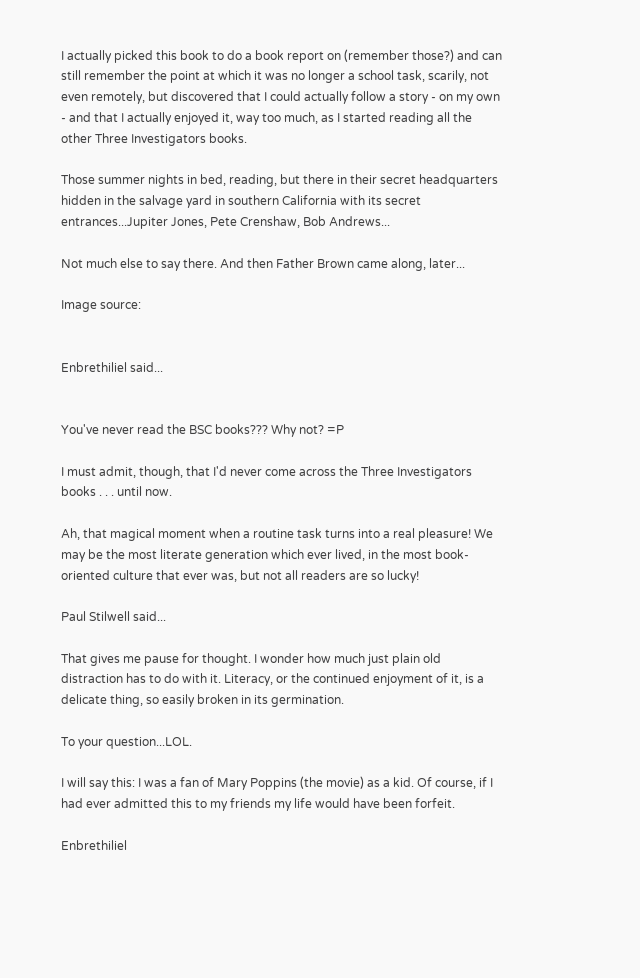I actually picked this book to do a book report on (remember those?) and can still remember the point at which it was no longer a school task, scarily, not even remotely, but discovered that I could actually follow a story - on my own - and that I actually enjoyed it, way too much, as I started reading all the other Three Investigators books.

Those summer nights in bed, reading, but there in their secret headquarters hidden in the salvage yard in southern California with its secret entrances...Jupiter Jones, Pete Crenshaw, Bob Andrews...

Not much else to say there. And then Father Brown came along, later...

Image source:


Enbrethiliel said...


You've never read the BSC books??? Why not? =P

I must admit, though, that I'd never come across the Three Investigators books . . . until now.

Ah, that magical moment when a routine task turns into a real pleasure! We may be the most literate generation which ever lived, in the most book-oriented culture that ever was, but not all readers are so lucky!

Paul Stilwell said...

That gives me pause for thought. I wonder how much just plain old distraction has to do with it. Literacy, or the continued enjoyment of it, is a delicate thing, so easily broken in its germination.

To your question...LOL.

I will say this: I was a fan of Mary Poppins (the movie) as a kid. Of course, if I had ever admitted this to my friends my life would have been forfeit.

Enbrethiliel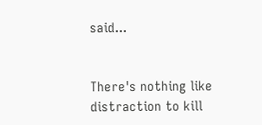said...


There's nothing like distraction to kill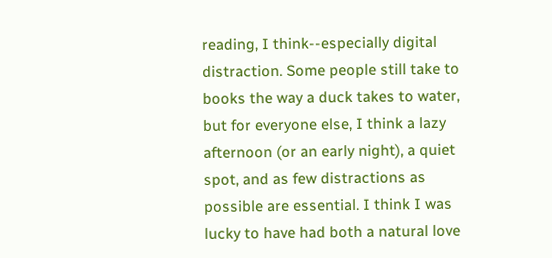reading, I think--especially digital distraction. Some people still take to books the way a duck takes to water, but for everyone else, I think a lazy afternoon (or an early night), a quiet spot, and as few distractions as possible are essential. I think I was lucky to have had both a natural love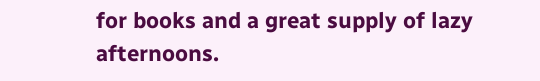for books and a great supply of lazy afternoons.